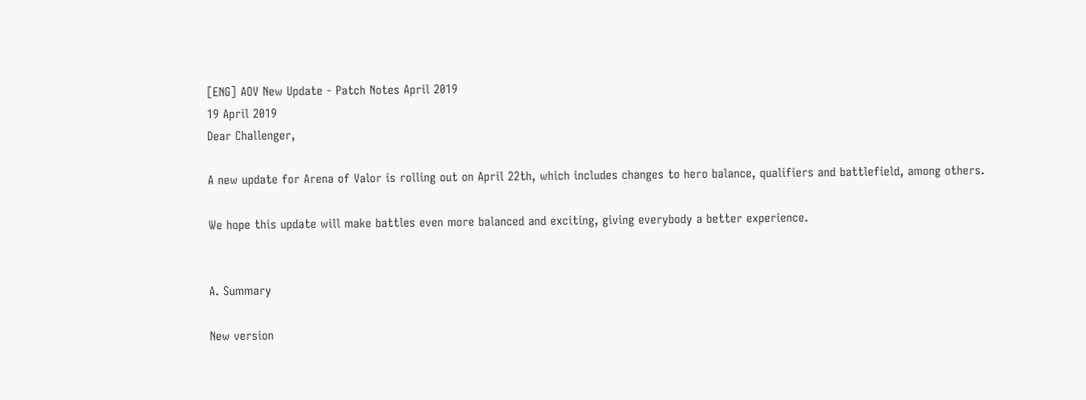[ENG] AOV New Update - Patch Notes April 2019
19 April 2019
Dear Challenger,

A new update for Arena of Valor is rolling out on April 22th, which includes changes to hero balance, qualifiers and battlefield, among others.

We hope this update will make battles even more balanced and exciting, giving everybody a better experience.


A. Summary

New version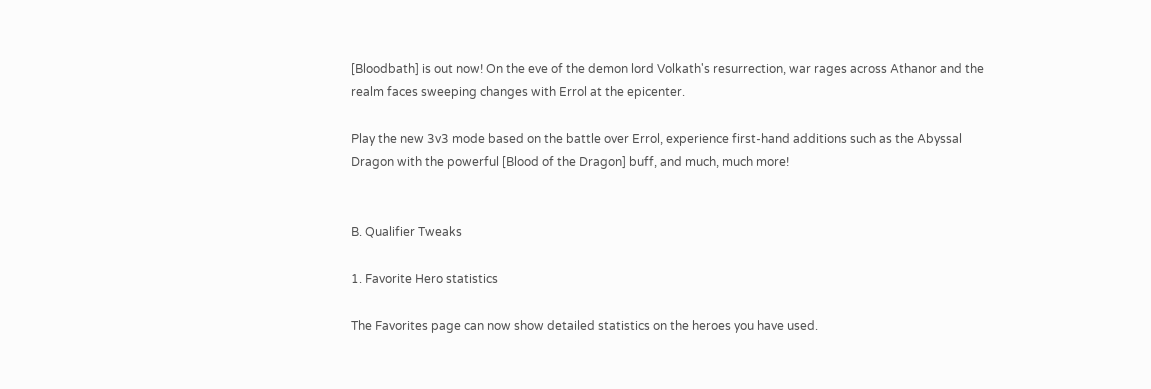[Bloodbath] is out now! On the eve of the demon lord Volkath's resurrection, war rages across Athanor and the realm faces sweeping changes with Errol at the epicenter.

Play the new 3v3 mode based on the battle over Errol, experience first-hand additions such as the Abyssal Dragon with the powerful [Blood of the Dragon] buff, and much, much more!


B. Qualifier Tweaks

1. Favorite Hero statistics

The Favorites page can now show detailed statistics on the heroes you have used.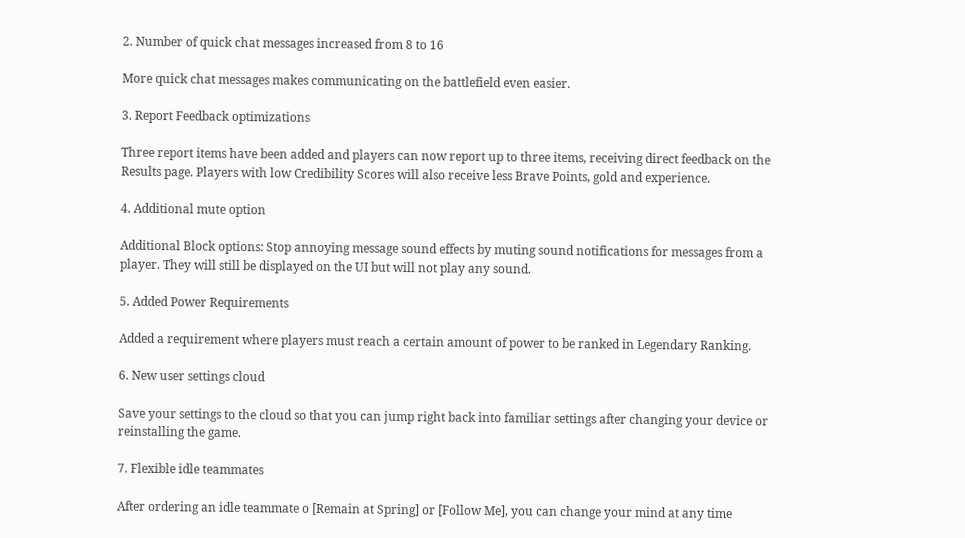2. Number of quick chat messages increased from 8 to 16

More quick chat messages makes communicating on the battlefield even easier.

3. Report Feedback optimizations

Three report items have been added and players can now report up to three items, receiving direct feedback on the Results page. Players with low Credibility Scores will also receive less Brave Points, gold and experience.

4. Additional mute option

Additional Block options: Stop annoying message sound effects by muting sound notifications for messages from a player. They will still be displayed on the UI but will not play any sound.

5. Added Power Requirements

Added a requirement where players must reach a certain amount of power to be ranked in Legendary Ranking.

6. New user settings cloud

Save your settings to the cloud so that you can jump right back into familiar settings after changing your device or reinstalling the game.

7. Flexible idle teammates

After ordering an idle teammate o [Remain at Spring] or [Follow Me], you can change your mind at any time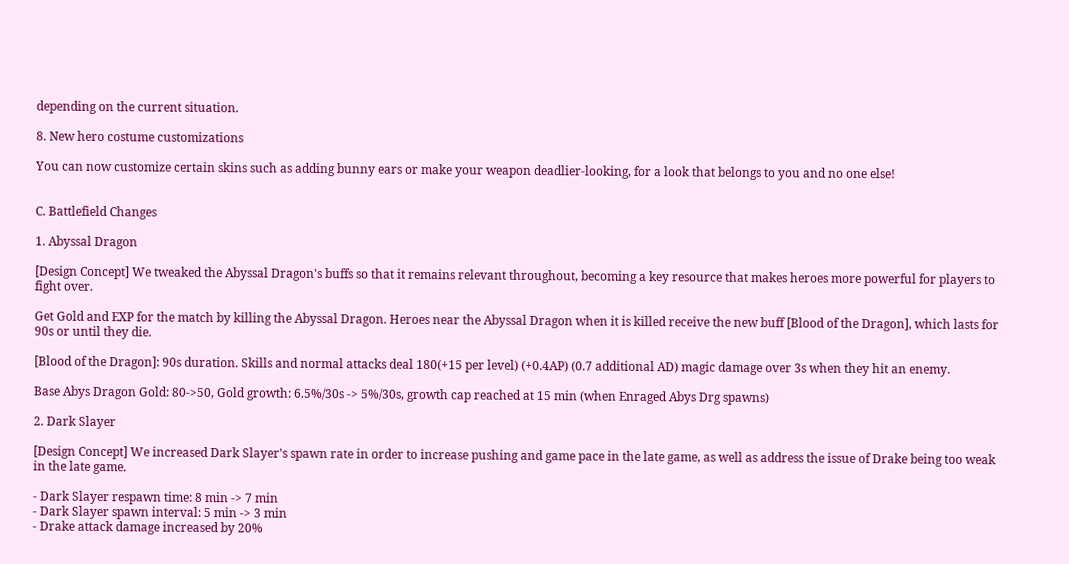depending on the current situation.

8. New hero costume customizations

You can now customize certain skins such as adding bunny ears or make your weapon deadlier-looking, for a look that belongs to you and no one else!


C. Battlefield Changes

1. Abyssal Dragon

[Design Concept] We tweaked the Abyssal Dragon's buffs so that it remains relevant throughout, becoming a key resource that makes heroes more powerful for players to fight over.

Get Gold and EXP for the match by killing the Abyssal Dragon. Heroes near the Abyssal Dragon when it is killed receive the new buff [Blood of the Dragon], which lasts for 90s or until they die.

[Blood of the Dragon]: 90s duration. Skills and normal attacks deal 180(+15 per level) (+0.4AP) (0.7 additional AD) magic damage over 3s when they hit an enemy.

Base Abys Dragon Gold: 80->50, Gold growth: 6.5%/30s -> 5%/30s, growth cap reached at 15 min (when Enraged Abys Drg spawns)

2. Dark Slayer

[Design Concept] We increased Dark Slayer's spawn rate in order to increase pushing and game pace in the late game, as well as address the issue of Drake being too weak in the late game.

- Dark Slayer respawn time: 8 min -> 7 min
- Dark Slayer spawn interval: 5 min -> 3 min
- Drake attack damage increased by 20%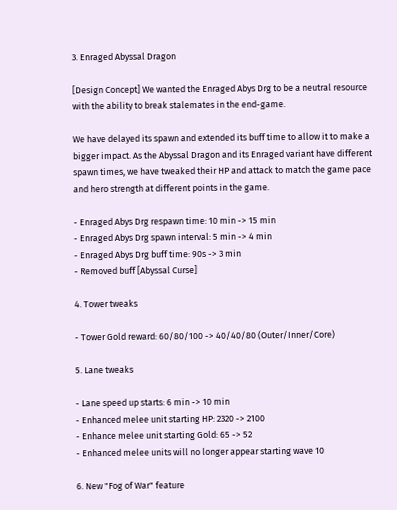3. Enraged Abyssal Dragon

[Design Concept] We wanted the Enraged Abys Drg to be a neutral resource with the ability to break stalemates in the end-game.

We have delayed its spawn and extended its buff time to allow it to make a bigger impact. As the Abyssal Dragon and its Enraged variant have different spawn times, we have tweaked their HP and attack to match the game pace and hero strength at different points in the game.

- Enraged Abys Drg respawn time: 10 min -> 15 min
- Enraged Abys Drg spawn interval: 5 min -> 4 min
- Enraged Abys Drg buff time: 90s -> 3 min
- Removed buff [Abyssal Curse]

4. Tower tweaks

- Tower Gold reward: 60/80/100 -> 40/40/80 (Outer/Inner/Core)

5. Lane tweaks

- Lane speed up starts: 6 min -> 10 min
- Enhanced melee unit starting HP: 2320 -> 2100
- Enhance melee unit starting Gold: 65 -> 52
- Enhanced melee units will no longer appear starting wave 10

6. New "Fog of War" feature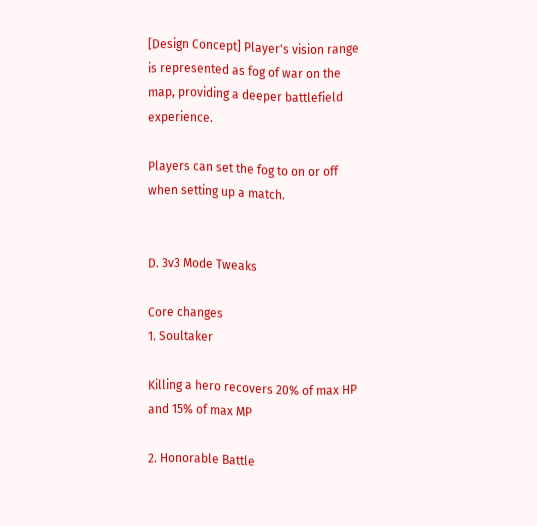[Design Concept] Player's vision range is represented as fog of war on the map, providing a deeper battlefield experience.

Players can set the fog to on or off when setting up a match.


D. 3v3 Mode Tweaks

Core changes
1. Soultaker

Killing a hero recovers 20% of max HP and 15% of max MP

2. Honorable Battle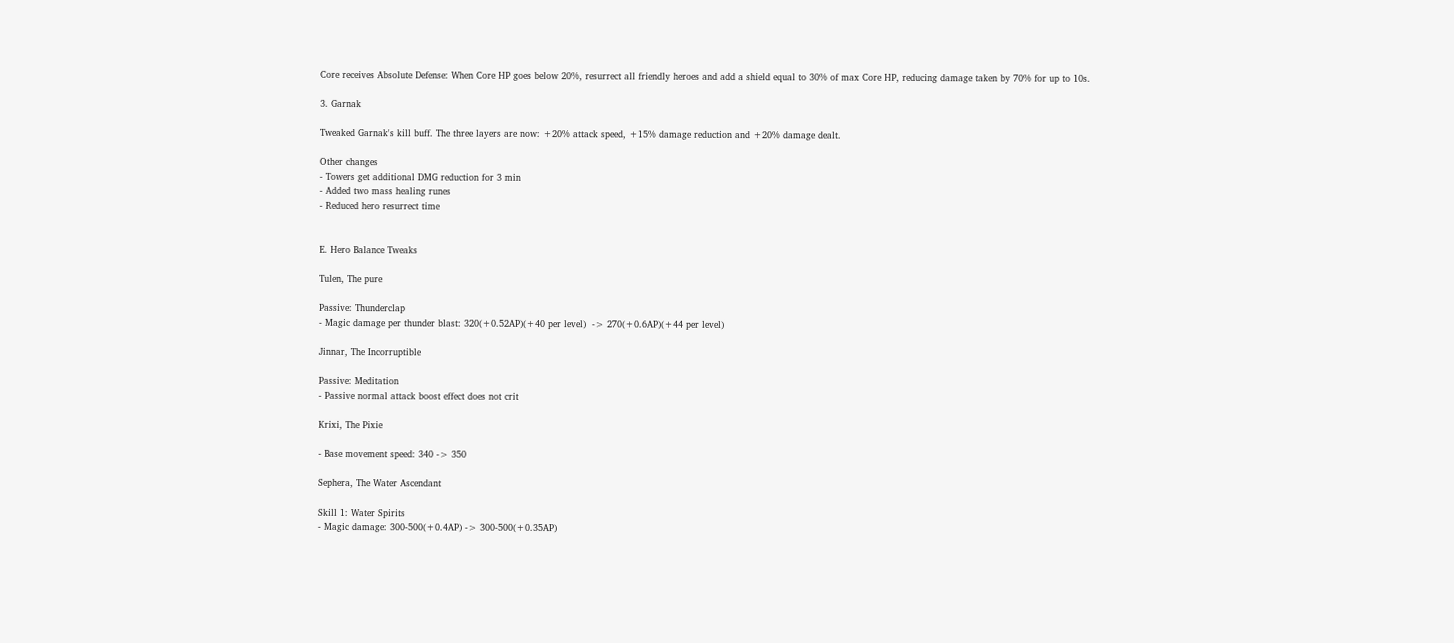Core receives Absolute Defense: When Core HP goes below 20%, resurrect all friendly heroes and add a shield equal to 30% of max Core HP, reducing damage taken by 70% for up to 10s.

3. Garnak

Tweaked Garnak's kill buff. The three layers are now: +20% attack speed, +15% damage reduction and +20% damage dealt.

Other changes
- Towers get additional DMG reduction for 3 min
- Added two mass healing runes
- Reduced hero resurrect time


E. Hero Balance Tweaks

Tulen, The pure

Passive: Thunderclap
- Magic damage per thunder blast: 320(+0.52AP)(+40 per level)  -> 270(+0.6AP)(+44 per level)

Jinnar, The Incorruptible

Passive: Meditation
- Passive normal attack boost effect does not crit

Krixi, The Pixie

- Base movement speed: 340 -> 350

Sephera, The Water Ascendant

Skill 1: Water Spirits
- Magic damage: 300-500(+0.4AP) -> 300-500(+0.35AP)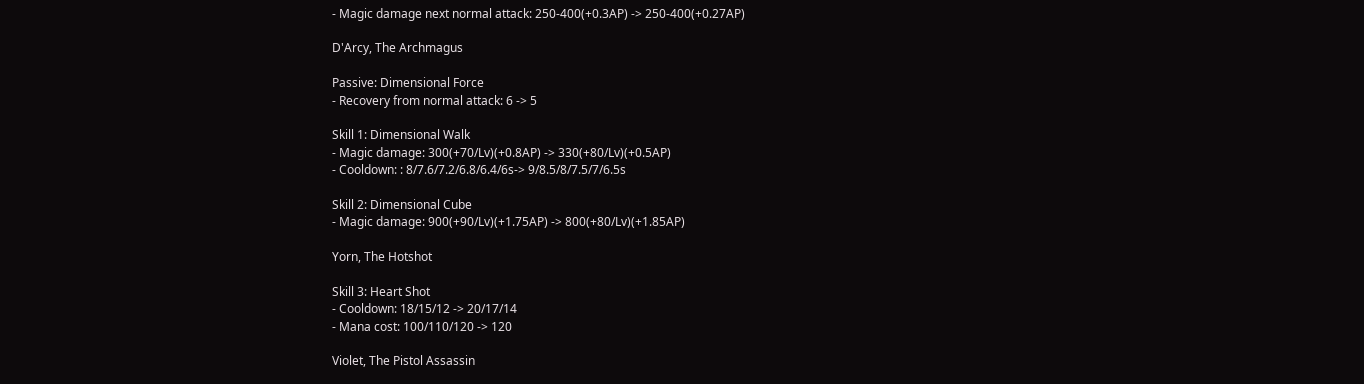- Magic damage next normal attack: 250-400(+0.3AP) -> 250-400(+0.27AP)

D'Arcy, The Archmagus

Passive: Dimensional Force
- Recovery from normal attack: 6 -> 5

Skill 1: Dimensional Walk
- Magic damage: 300(+70/Lv)(+0.8AP) -> 330(+80/Lv)(+0.5AP)
- Cooldown: : 8/7.6/7.2/6.8/6.4/6s-> 9/8.5/8/7.5/7/6.5s

Skill 2: Dimensional Cube
- Magic damage: 900(+90/Lv)(+1.75AP) -> 800(+80/Lv)(+1.85AP)

Yorn, The Hotshot

Skill 3: Heart Shot
- Cooldown: 18/15/12 -> 20/17/14
- Mana cost: 100/110/120 -> 120

Violet, The Pistol Assassin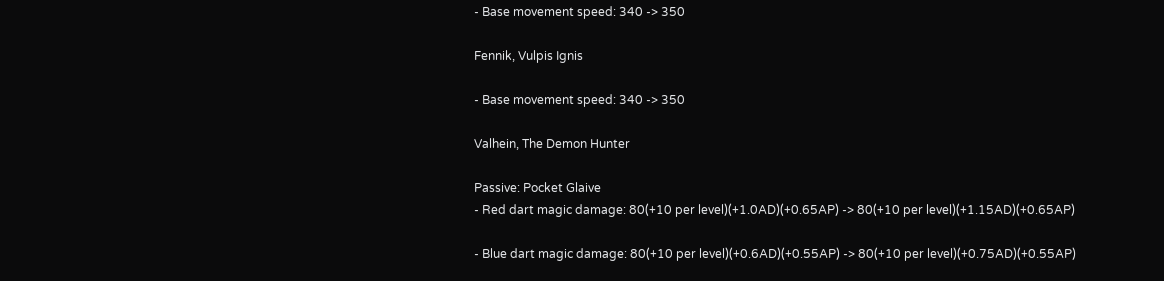- Base movement speed: 340 -> 350

Fennik, Vulpis Ignis

- Base movement speed: 340 -> 350

Valhein, The Demon Hunter

Passive: Pocket Glaive
- Red dart magic damage: 80(+10 per level)(+1.0AD)(+0.65AP) -> 80(+10 per level)(+1.15AD)(+0.65AP)

- Blue dart magic damage: 80(+10 per level)(+0.6AD)(+0.55AP) -> 80(+10 per level)(+0.75AD)(+0.55AP)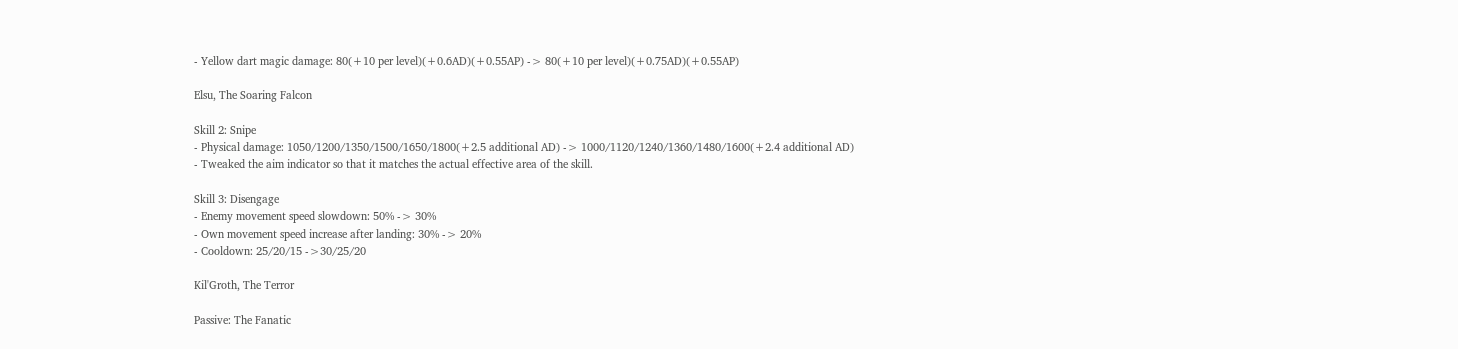- Yellow dart magic damage: 80(+10 per level)(+0.6AD)(+0.55AP) -> 80(+10 per level)(+0.75AD)(+0.55AP)

Elsu, The Soaring Falcon

Skill 2: Snipe
- Physical damage: 1050/1200/1350/1500/1650/1800(+2.5 additional AD) -> 1000/1120/1240/1360/1480/1600(+2.4 additional AD)
- Tweaked the aim indicator so that it matches the actual effective area of the skill.

Skill 3: Disengage
- Enemy movement speed slowdown: 50% -> 30%
- Own movement speed increase after landing: 30% -> 20%
- Cooldown: 25/20/15 ->30/25/20

Kil'Groth, The Terror

Passive: The Fanatic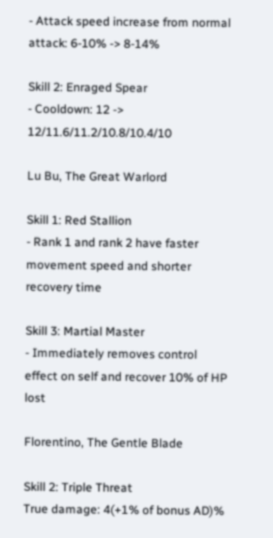- Attack speed increase from normal attack: 6-10% -> 8-14%

Skill 2: Enraged Spear
- Cooldown: 12 -> 12/11.6/11.2/10.8/10.4/10

Lu Bu, The Great Warlord

Skill 1: Red Stallion
- Rank 1 and rank 2 have faster movement speed and shorter recovery time

Skill 3: Martial Master
- Immediately removes control effect on self and recover 10% of HP lost

Florentino, The Gentle Blade

Skill 2: Triple Threat
True damage: 4(+1% of bonus AD)%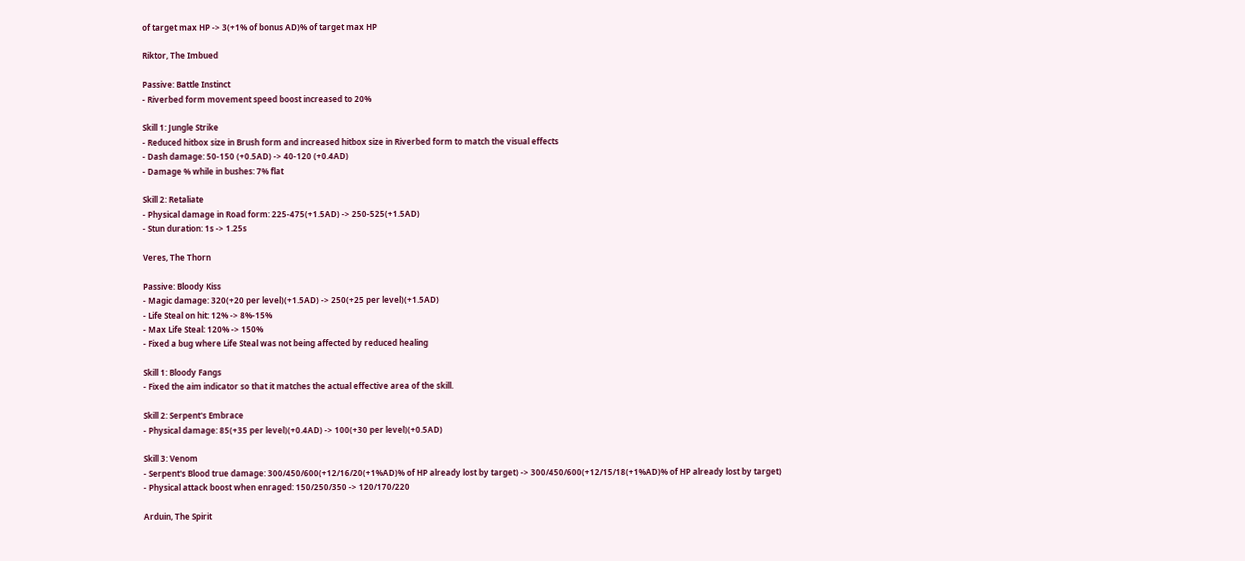of target max HP -> 3(+1% of bonus AD)% of target max HP

Riktor, The Imbued

Passive: Battle Instinct
- Riverbed form movement speed boost increased to 20%

Skill 1: Jungle Strike
- Reduced hitbox size in Brush form and increased hitbox size in Riverbed form to match the visual effects
- Dash damage: 50-150 (+0.5AD) -> 40-120 (+0.4AD)
- Damage % while in bushes: 7% flat

Skill 2: Retaliate
- Physical damage in Road form: 225-475(+1.5AD) -> 250-525(+1.5AD)
- Stun duration: 1s -> 1.25s

Veres, The Thorn

Passive: Bloody Kiss
- Magic damage: 320(+20 per level)(+1.5AD) -> 250(+25 per level)(+1.5AD)
- Life Steal on hit: 12% -> 8%-15%
- Max Life Steal: 120% -> 150%
- Fixed a bug where Life Steal was not being affected by reduced healing

Skill 1: Bloody Fangs
- Fixed the aim indicator so that it matches the actual effective area of the skill.

Skill 2: Serpent's Embrace
- Physical damage: 85(+35 per level)(+0.4AD) -> 100(+30 per level)(+0.5AD)

Skill 3: Venom
- Serpent's Blood true damage: 300/450/600(+12/16/20(+1%AD)% of HP already lost by target) -> 300/450/600(+12/15/18(+1%AD)% of HP already lost by target)
- Physical attack boost when enraged: 150/250/350 -> 120/170/220

Arduin, The Spirit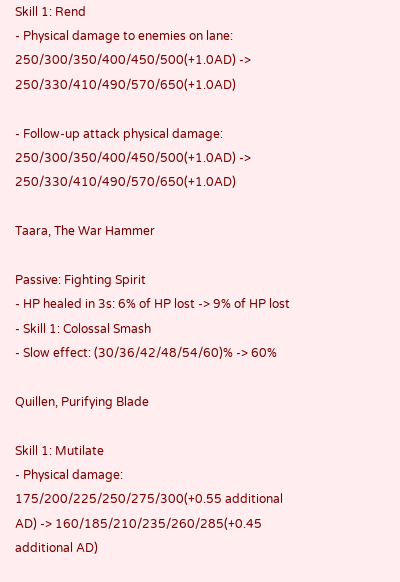Skill 1: Rend
- Physical damage to enemies on lane: 250/300/350/400/450/500(+1.0AD) -> 250/330/410/490/570/650(+1.0AD)

- Follow-up attack physical damage: 250/300/350/400/450/500(+1.0AD) -> 250/330/410/490/570/650(+1.0AD)

Taara, The War Hammer

Passive: Fighting Spirit
- HP healed in 3s: 6% of HP lost -> 9% of HP lost
- Skill 1: Colossal Smash
- Slow effect: (30/36/42/48/54/60)% -> 60%

Quillen, Purifying Blade

Skill 1: Mutilate
- Physical damage: 175/200/225/250/275/300(+0.55 additional AD) -> 160/185/210/235/260/285(+0.45 additional AD)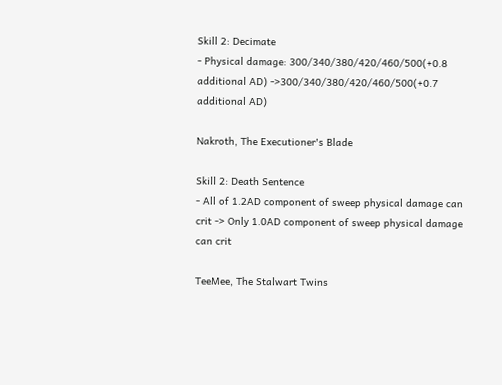Skill 2: Decimate
- Physical damage: 300/340/380/420/460/500(+0.8 additional AD) ->300/340/380/420/460/500(+0.7 additional AD)

Nakroth, The Executioner's Blade

Skill 2: Death Sentence
- All of 1.2AD component of sweep physical damage can crit -> Only 1.0AD component of sweep physical damage can crit

TeeMee, The Stalwart Twins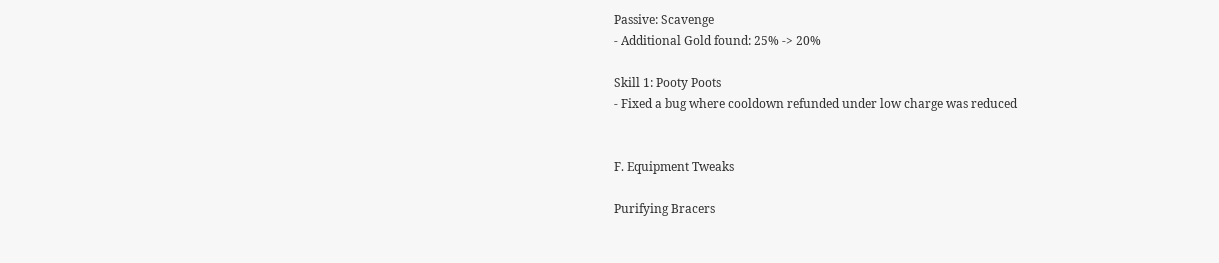Passive: Scavenge
- Additional Gold found: 25% -> 20%

Skill 1: Pooty Poots
- Fixed a bug where cooldown refunded under low charge was reduced


F. Equipment Tweaks

Purifying Bracers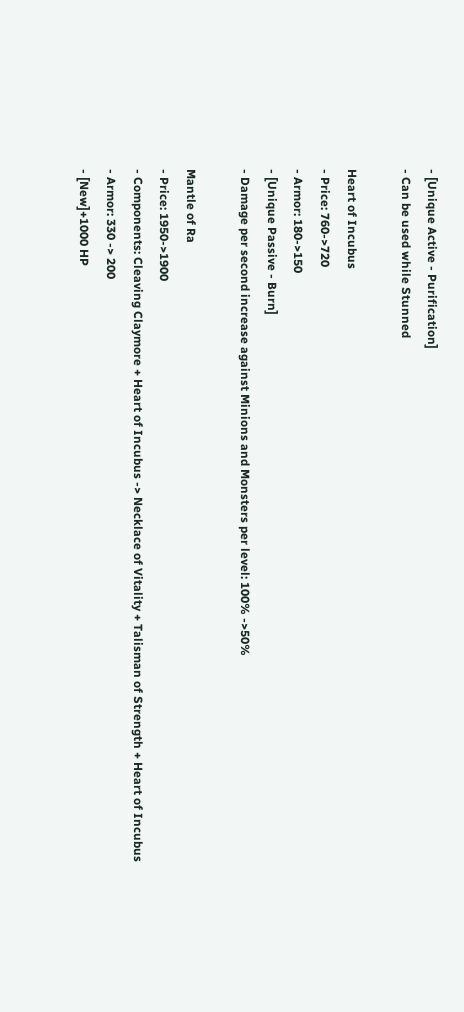- [Unique Active - Purification]
- Can be used while Stunned

Heart of Incubus
- Price: 760->720
- Armor: 180->150
- [Unique Passive - Burn]
- Damage per second increase against Minions and Monsters per level: 100% ->50%

Mantle of Ra
- Price: 1950->1900
- Components: Cleaving Claymore + Heart of Incubus -> Necklace of Vitality + Talisman of Strength + Heart of Incubus
- Armor: 330 -> 200
- [New]+1000 HP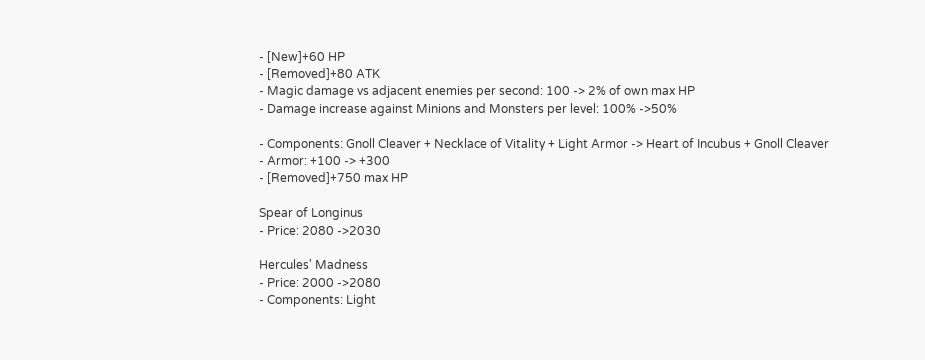- [New]+60 HP
- [Removed]+80 ATK
- Magic damage vs adjacent enemies per second: 100 -> 2% of own max HP
- Damage increase against Minions and Monsters per level: 100% ->50%

- Components: Gnoll Cleaver + Necklace of Vitality + Light Armor -> Heart of Incubus + Gnoll Cleaver
- Armor: +100 -> +300
- [Removed]+750 max HP

Spear of Longinus
- Price: 2080 ->2030

Hercules' Madness
- Price: 2000 ->2080
- Components: Light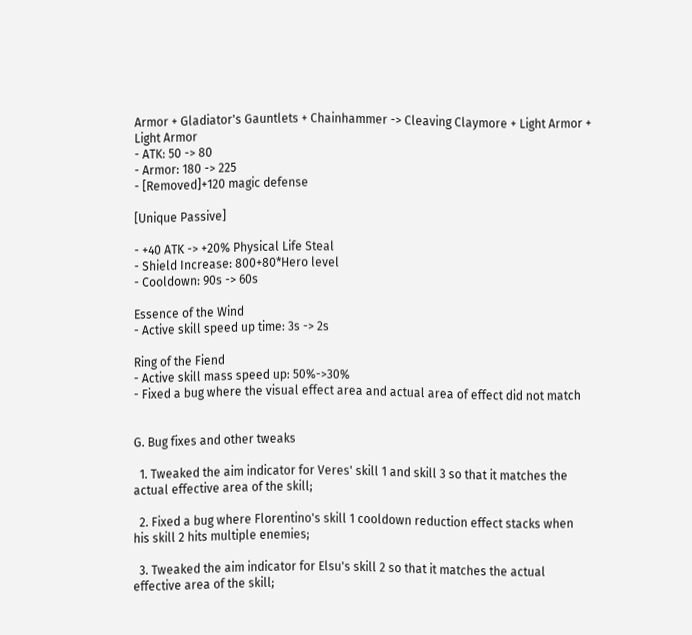Armor + Gladiator's Gauntlets + Chainhammer -> Cleaving Claymore + Light Armor + Light Armor
- ATK: 50 -> 80
- Armor: 180 -> 225
- [Removed]+120 magic defense

[Unique Passive]

- +40 ATK -> +20% Physical Life Steal
- Shield Increase: 800+80*Hero level
- Cooldown: 90s -> 60s

Essence of the Wind
- Active skill speed up time: 3s -> 2s

Ring of the Fiend
- Active skill mass speed up: 50%->30%
- Fixed a bug where the visual effect area and actual area of effect did not match


G. Bug fixes and other tweaks

  1. Tweaked the aim indicator for Veres' skill 1 and skill 3 so that it matches the actual effective area of the skill;

  2. Fixed a bug where Florentino's skill 1 cooldown reduction effect stacks when his skill 2 hits multiple enemies;

  3. Tweaked the aim indicator for Elsu's skill 2 so that it matches the actual effective area of the skill;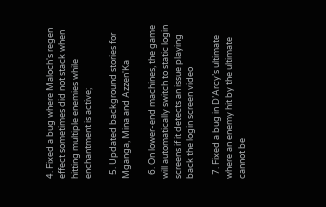4. Fixed a bug where Maloch's regen effect sometimes did not stack when hitting multiple enemies while enchantment is active;

  5. Updated background stories for Mganga, Mina and Azzen'Ka

  6. On lower-end machines, the game will automatically switch to static login screens if it detects an issue playing back the login screen video

  7. Fixed a bug in D’Arcy’s ultimate where an enemy hit by the ultimate cannot be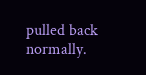pulled back normally.